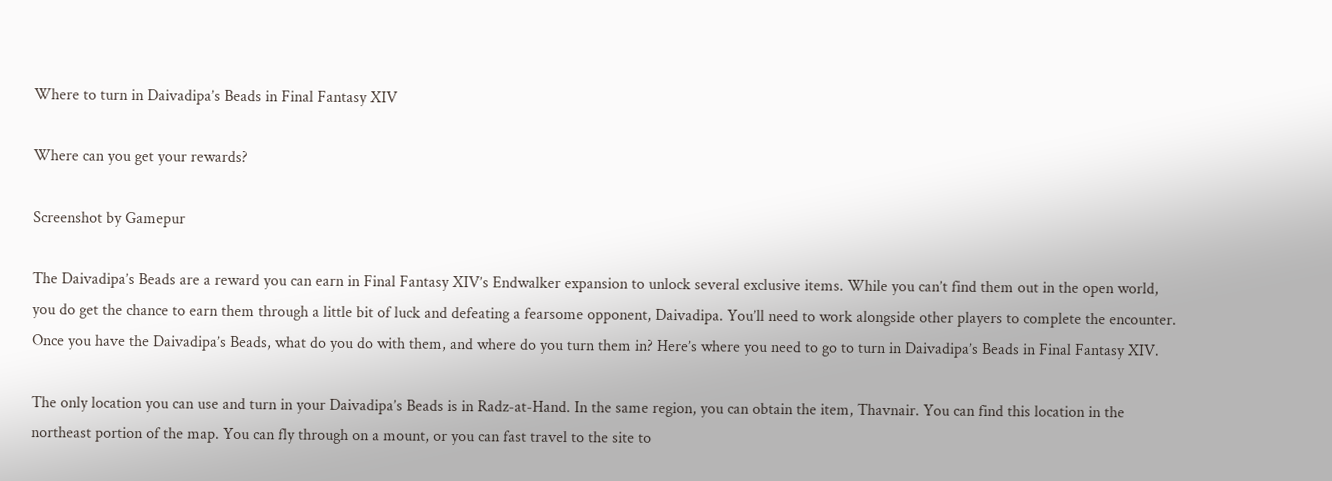Where to turn in Daivadipa’s Beads in Final Fantasy XIV

Where can you get your rewards?

Screenshot by Gamepur

The Daivadipa’s Beads are a reward you can earn in Final Fantasy XIV’s Endwalker expansion to unlock several exclusive items. While you can’t find them out in the open world, you do get the chance to earn them through a little bit of luck and defeating a fearsome opponent, Daivadipa. You’ll need to work alongside other players to complete the encounter. Once you have the Daivadipa’s Beads, what do you do with them, and where do you turn them in? Here’s where you need to go to turn in Daivadipa’s Beads in Final Fantasy XIV.

The only location you can use and turn in your Daivadipa’s Beads is in Radz-at-Hand. In the same region, you can obtain the item, Thavnair. You can find this location in the northeast portion of the map. You can fly through on a mount, or you can fast travel to the site to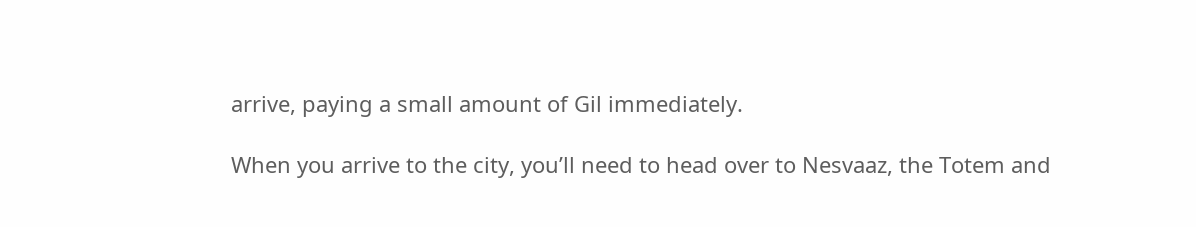arrive, paying a small amount of Gil immediately.

When you arrive to the city, you’ll need to head over to Nesvaaz, the Totem and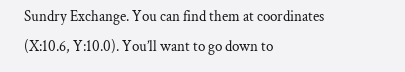Sundry Exchange. You can find them at coordinates (X:10.6, Y:10.0). You’ll want to go down to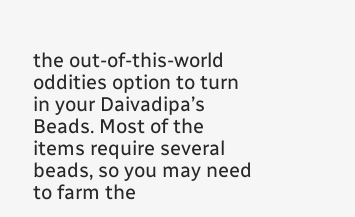the out-of-this-world oddities option to turn in your Daivadipa’s Beads. Most of the items require several beads, so you may need to farm the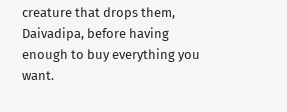creature that drops them, Daivadipa, before having enough to buy everything you want.